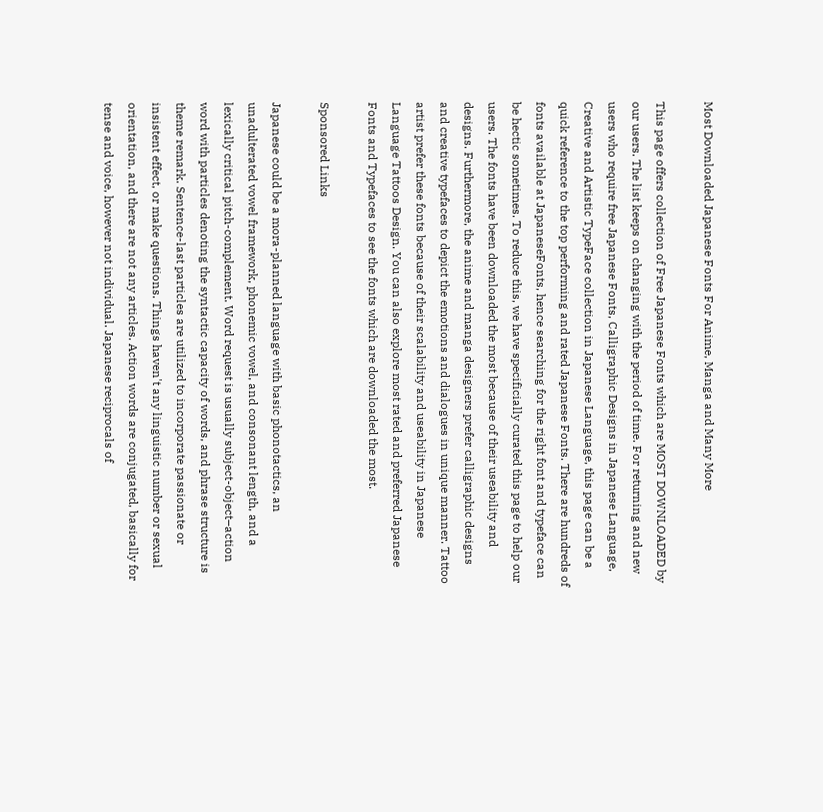Most Downloaded Japanese Fonts For Anime, Manga and Many More

This page offers collection of Free Japanese Fonts which are MOST DOWNLOADED by our users. The list keeps on changing with the period of time. For returning and new users who require free Japanese Fonts, Calligraphic Designs in Japanese Language, Creative and Artistic TypeFace collection in Japanese Language, this page can be a quick reference to the top performing and rated Japanese Fonts. There are hundreds of fonts available at JapaneseFonts, hence searching for the right font and typeface can be hectic sometimes. To reduce this, we have specificially curated this page to help our users. The fonts have been downloaded the most because of their useability and designs. Furthermore, the anime and manga designers prefer calligraphic designs and creative typefaces to depict the emotions and dialogues in unique manner. Tattoo artist prefer these fonts because of their scalability and useability in Japanese Language Tattoos Design. You can also explore most rated and preferred Japanese Fonts and Typefaces to see the fonts which are downloaded the most.

Sponsored Links

Japanese could be a mora-planned language with basic phonotactics, an unadulterated vowel framework, phonemic vowel, and consonant length, and a lexically critical pitch-complement. Word request is usually subject-object–action word with particles denoting the syntactic capacity of words, and phrase structure is theme remark. Sentence-last particles are utilized to incorporate passionate or insistent effect, or make questions. Things haven't any linguistic number or sexual orientation, and there are not any articles. Action words are conjugated, basically for tense and voice, however not individual. Japanese reciprocals of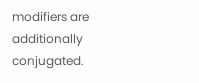modifiers are additionally conjugated.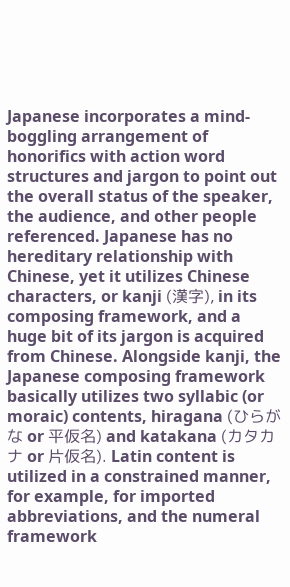Japanese incorporates a mind-boggling arrangement of honorifics with action word structures and jargon to point out the overall status of the speaker, the audience, and other people referenced. Japanese has no hereditary relationship with Chinese, yet it utilizes Chinese characters, or kanji (漢字), in its composing framework, and a huge bit of its jargon is acquired from Chinese. Alongside kanji, the Japanese composing framework basically utilizes two syllabic (or moraic) contents, hiragana (ひらがな or 平仮名) and katakana (カタカナ or 片仮名). Latin content is utilized in a constrained manner, for example, for imported abbreviations, and the numeral framework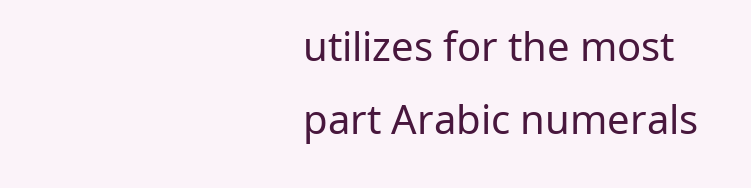utilizes for the most part Arabic numerals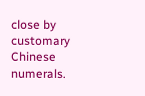close by customary Chinese numerals.